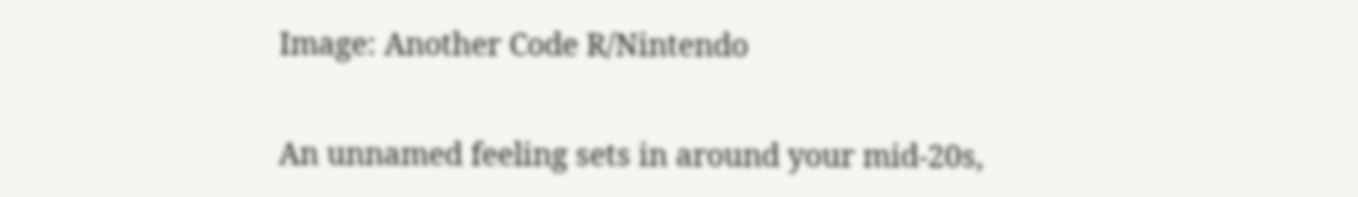Image: Another Code R/Nintendo

An unnamed feeling sets in around your mid-20s,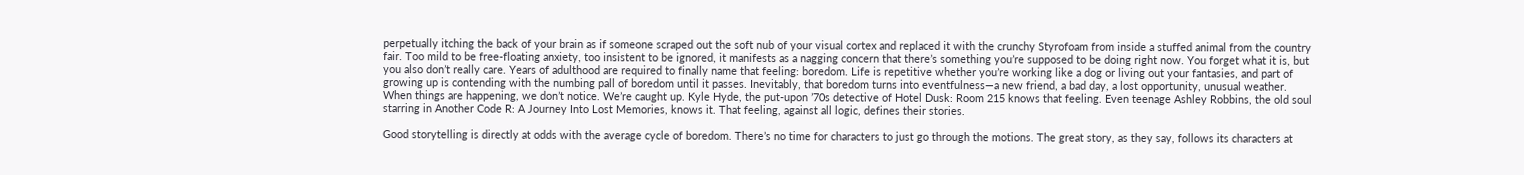perpetually itching the back of your brain as if someone scraped out the soft nub of your visual cortex and replaced it with the crunchy Styrofoam from inside a stuffed animal from the country fair. Too mild to be free-floating anxiety, too insistent to be ignored, it manifests as a nagging concern that there’s something you’re supposed to be doing right now. You forget what it is, but you also don’t really care. Years of adulthood are required to finally name that feeling: boredom. Life is repetitive whether you’re working like a dog or living out your fantasies, and part of growing up is contending with the numbing pall of boredom until it passes. Inevitably, that boredom turns into eventfulness—a new friend, a bad day, a lost opportunity, unusual weather. When things are happening, we don’t notice. We’re caught up. Kyle Hyde, the put-upon ’70s detective of Hotel Dusk: Room 215 knows that feeling. Even teenage Ashley Robbins, the old soul starring in Another Code R: A Journey Into Lost Memories, knows it. That feeling, against all logic, defines their stories.

Good storytelling is directly at odds with the average cycle of boredom. There’s no time for characters to just go through the motions. The great story, as they say, follows its characters at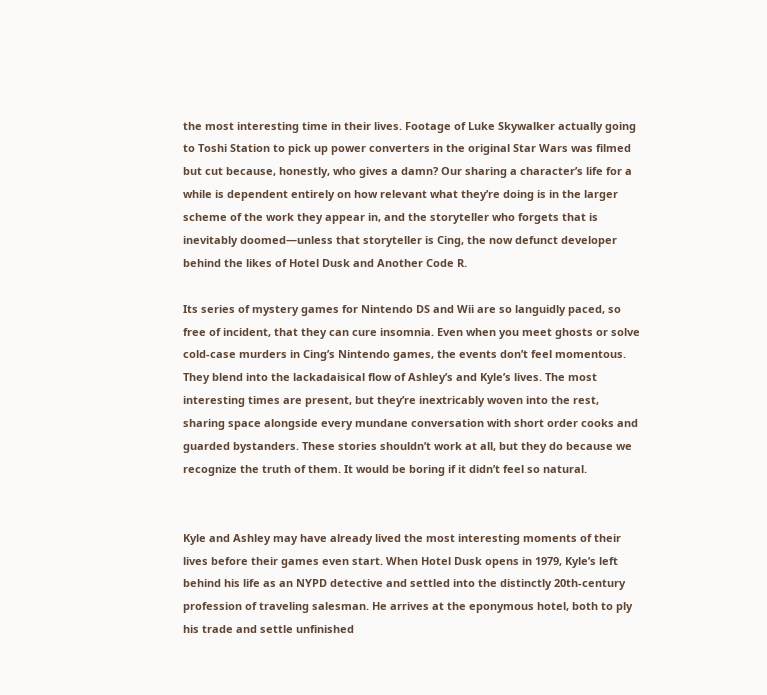the most interesting time in their lives. Footage of Luke Skywalker actually going to Toshi Station to pick up power converters in the original Star Wars was filmed but cut because, honestly, who gives a damn? Our sharing a character’s life for a while is dependent entirely on how relevant what they’re doing is in the larger scheme of the work they appear in, and the storyteller who forgets that is inevitably doomed—unless that storyteller is Cing, the now defunct developer behind the likes of Hotel Dusk and Another Code R.

Its series of mystery games for Nintendo DS and Wii are so languidly paced, so free of incident, that they can cure insomnia. Even when you meet ghosts or solve cold-case murders in Cing’s Nintendo games, the events don’t feel momentous. They blend into the lackadaisical flow of Ashley’s and Kyle’s lives. The most interesting times are present, but they’re inextricably woven into the rest, sharing space alongside every mundane conversation with short order cooks and guarded bystanders. These stories shouldn’t work at all, but they do because we recognize the truth of them. It would be boring if it didn’t feel so natural.


Kyle and Ashley may have already lived the most interesting moments of their lives before their games even start. When Hotel Dusk opens in 1979, Kyle’s left behind his life as an NYPD detective and settled into the distinctly 20th-century profession of traveling salesman. He arrives at the eponymous hotel, both to ply his trade and settle unfinished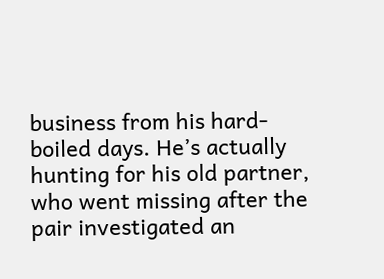business from his hard-boiled days. He’s actually hunting for his old partner, who went missing after the pair investigated an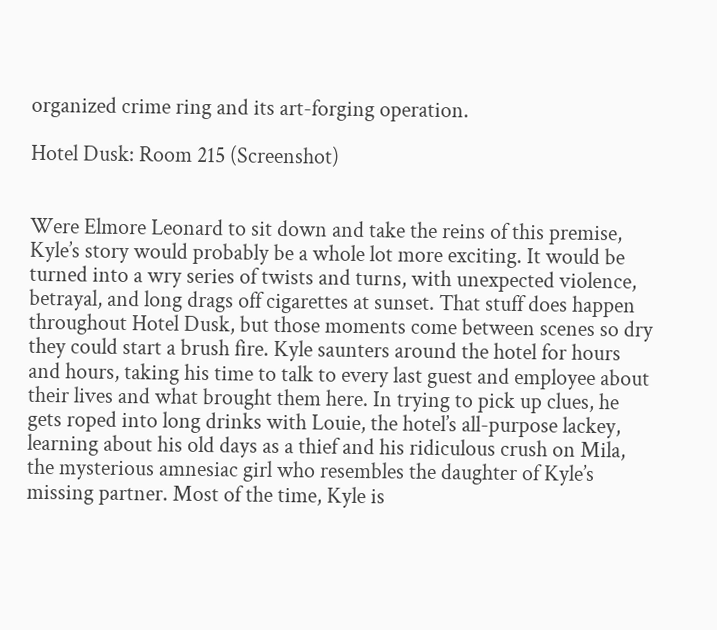organized crime ring and its art-forging operation.

Hotel Dusk: Room 215 (Screenshot)


Were Elmore Leonard to sit down and take the reins of this premise, Kyle’s story would probably be a whole lot more exciting. It would be turned into a wry series of twists and turns, with unexpected violence, betrayal, and long drags off cigarettes at sunset. That stuff does happen throughout Hotel Dusk, but those moments come between scenes so dry they could start a brush fire. Kyle saunters around the hotel for hours and hours, taking his time to talk to every last guest and employee about their lives and what brought them here. In trying to pick up clues, he gets roped into long drinks with Louie, the hotel’s all-purpose lackey, learning about his old days as a thief and his ridiculous crush on Mila, the mysterious amnesiac girl who resembles the daughter of Kyle’s missing partner. Most of the time, Kyle is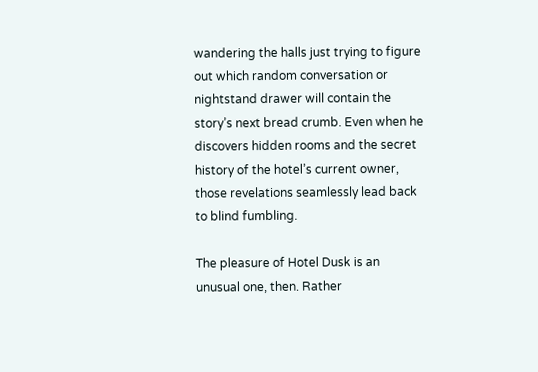wandering the halls just trying to figure out which random conversation or nightstand drawer will contain the story’s next bread crumb. Even when he discovers hidden rooms and the secret history of the hotel’s current owner, those revelations seamlessly lead back to blind fumbling.

The pleasure of Hotel Dusk is an unusual one, then. Rather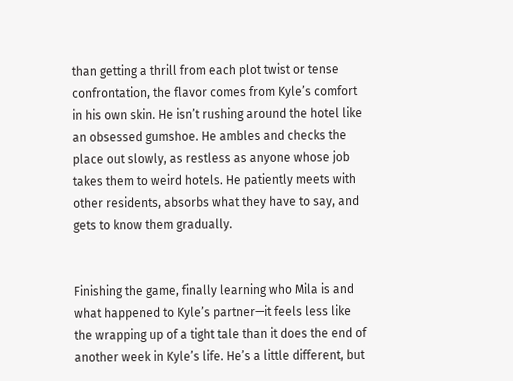than getting a thrill from each plot twist or tense confrontation, the flavor comes from Kyle’s comfort in his own skin. He isn’t rushing around the hotel like an obsessed gumshoe. He ambles and checks the place out slowly, as restless as anyone whose job takes them to weird hotels. He patiently meets with other residents, absorbs what they have to say, and gets to know them gradually.


Finishing the game, finally learning who Mila is and what happened to Kyle’s partner—it feels less like the wrapping up of a tight tale than it does the end of another week in Kyle’s life. He’s a little different, but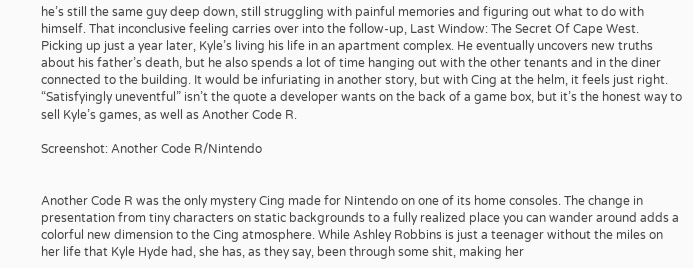he’s still the same guy deep down, still struggling with painful memories and figuring out what to do with himself. That inconclusive feeling carries over into the follow-up, Last Window: The Secret Of Cape West. Picking up just a year later, Kyle’s living his life in an apartment complex. He eventually uncovers new truths about his father’s death, but he also spends a lot of time hanging out with the other tenants and in the diner connected to the building. It would be infuriating in another story, but with Cing at the helm, it feels just right. “Satisfyingly uneventful” isn’t the quote a developer wants on the back of a game box, but it’s the honest way to sell Kyle’s games, as well as Another Code R.

Screenshot: Another Code R/Nintendo


Another Code R was the only mystery Cing made for Nintendo on one of its home consoles. The change in presentation from tiny characters on static backgrounds to a fully realized place you can wander around adds a colorful new dimension to the Cing atmosphere. While Ashley Robbins is just a teenager without the miles on her life that Kyle Hyde had, she has, as they say, been through some shit, making her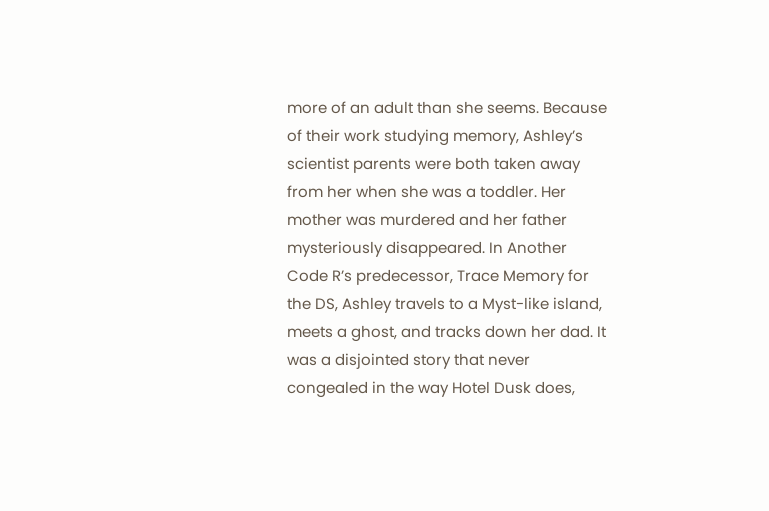more of an adult than she seems. Because of their work studying memory, Ashley’s scientist parents were both taken away from her when she was a toddler. Her mother was murdered and her father mysteriously disappeared. In Another Code R’s predecessor, Trace Memory for the DS, Ashley travels to a Myst-like island, meets a ghost, and tracks down her dad. It was a disjointed story that never congealed in the way Hotel Dusk does,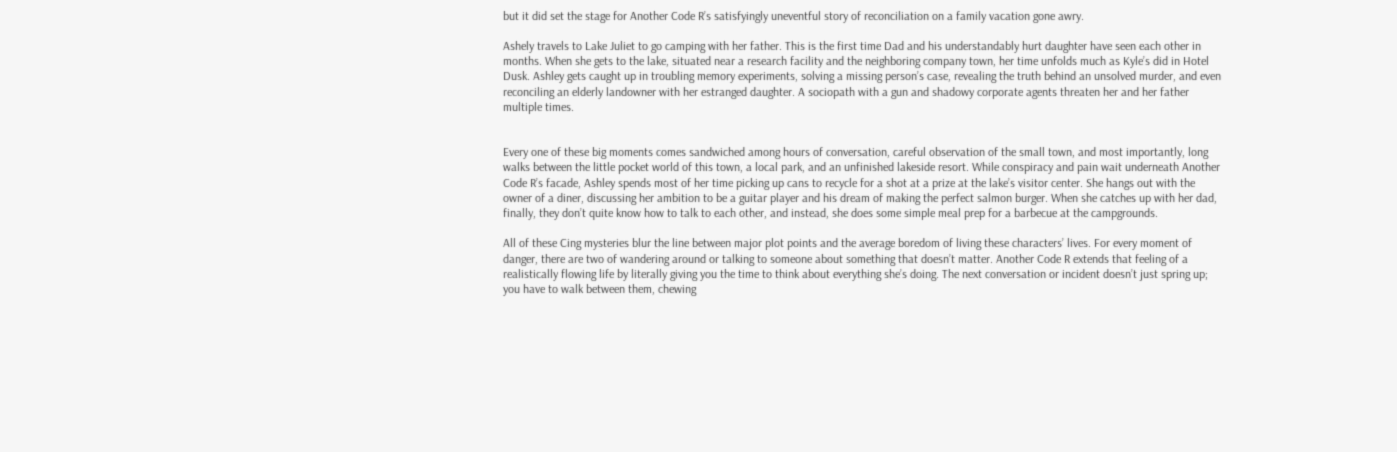but it did set the stage for Another Code R’s satisfyingly uneventful story of reconciliation on a family vacation gone awry.

Ashely travels to Lake Juliet to go camping with her father. This is the first time Dad and his understandably hurt daughter have seen each other in months. When she gets to the lake, situated near a research facility and the neighboring company town, her time unfolds much as Kyle’s did in Hotel Dusk. Ashley gets caught up in troubling memory experiments, solving a missing person’s case, revealing the truth behind an unsolved murder, and even reconciling an elderly landowner with her estranged daughter. A sociopath with a gun and shadowy corporate agents threaten her and her father multiple times.


Every one of these big moments comes sandwiched among hours of conversation, careful observation of the small town, and most importantly, long walks between the little pocket world of this town, a local park, and an unfinished lakeside resort. While conspiracy and pain wait underneath Another Code R’s facade, Ashley spends most of her time picking up cans to recycle for a shot at a prize at the lake’s visitor center. She hangs out with the owner of a diner, discussing her ambition to be a guitar player and his dream of making the perfect salmon burger. When she catches up with her dad, finally, they don’t quite know how to talk to each other, and instead, she does some simple meal prep for a barbecue at the campgrounds.

All of these Cing mysteries blur the line between major plot points and the average boredom of living these characters’ lives. For every moment of danger, there are two of wandering around or talking to someone about something that doesn’t matter. Another Code R extends that feeling of a realistically flowing life by literally giving you the time to think about everything she’s doing. The next conversation or incident doesn’t just spring up; you have to walk between them, chewing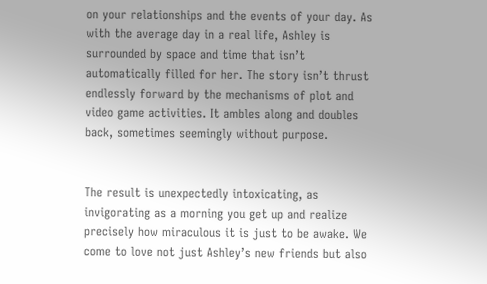on your relationships and the events of your day. As with the average day in a real life, Ashley is surrounded by space and time that isn’t automatically filled for her. The story isn’t thrust endlessly forward by the mechanisms of plot and video game activities. It ambles along and doubles back, sometimes seemingly without purpose.


The result is unexpectedly intoxicating, as invigorating as a morning you get up and realize precisely how miraculous it is just to be awake. We come to love not just Ashley’s new friends but also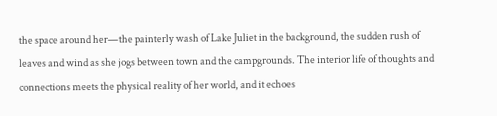the space around her—the painterly wash of Lake Juliet in the background, the sudden rush of leaves and wind as she jogs between town and the campgrounds. The interior life of thoughts and connections meets the physical reality of her world, and it echoes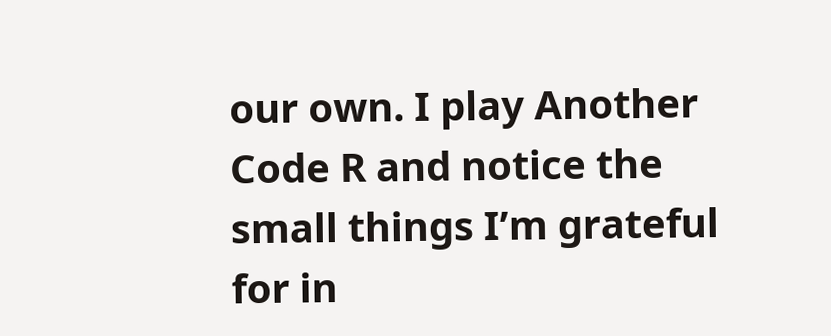our own. I play Another Code R and notice the small things I’m grateful for in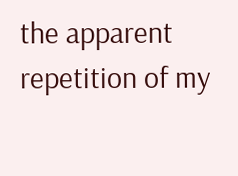the apparent repetition of my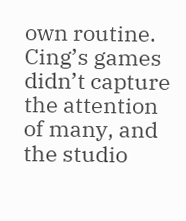own routine. Cing’s games didn’t capture the attention of many, and the studio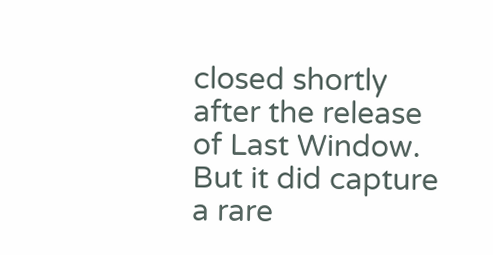closed shortly after the release of Last Window. But it did capture a rare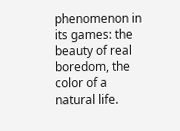phenomenon in its games: the beauty of real boredom, the color of a natural life.